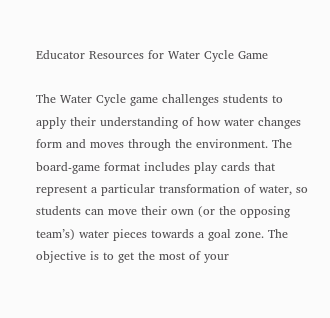Educator Resources for Water Cycle Game

The Water Cycle game challenges students to apply their understanding of how water changes form and moves through the environment. The board-game format includes play cards that represent a particular transformation of water, so students can move their own (or the opposing team’s) water pieces towards a goal zone. The objective is to get the most of your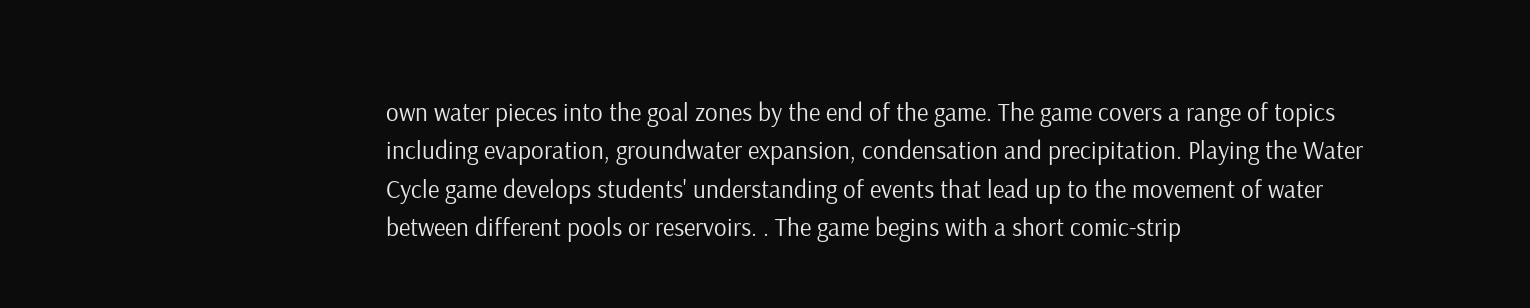own water pieces into the goal zones by the end of the game. The game covers a range of topics including evaporation, groundwater expansion, condensation and precipitation. Playing the Water Cycle game develops students' understanding of events that lead up to the movement of water between different pools or reservoirs. . The game begins with a short comic-strip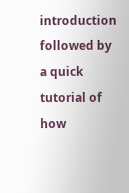introduction followed by a quick tutorial of how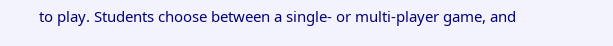to play. Students choose between a single- or multi-player game, and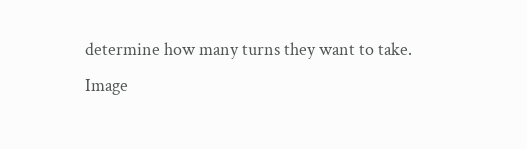determine how many turns they want to take.
Image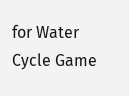for Water Cycle Game